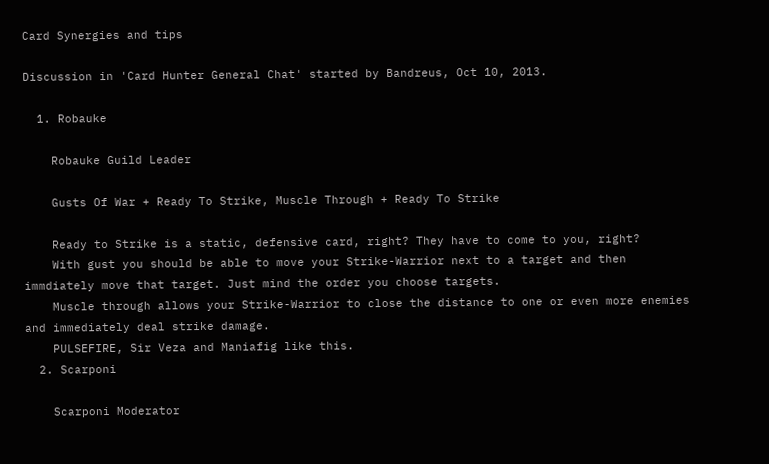Card Synergies and tips

Discussion in 'Card Hunter General Chat' started by Bandreus, Oct 10, 2013.

  1. Robauke

    Robauke Guild Leader

    Gusts Of War + Ready To Strike, Muscle Through + Ready To Strike

    Ready to Strike is a static, defensive card, right? They have to come to you, right?
    With gust you should be able to move your Strike-Warrior next to a target and then immdiately move that target. Just mind the order you choose targets.
    Muscle through allows your Strike-Warrior to close the distance to one or even more enemies and immediately deal strike damage.
    PULSEFIRE, Sir Veza and Maniafig like this.
  2. Scarponi

    Scarponi Moderator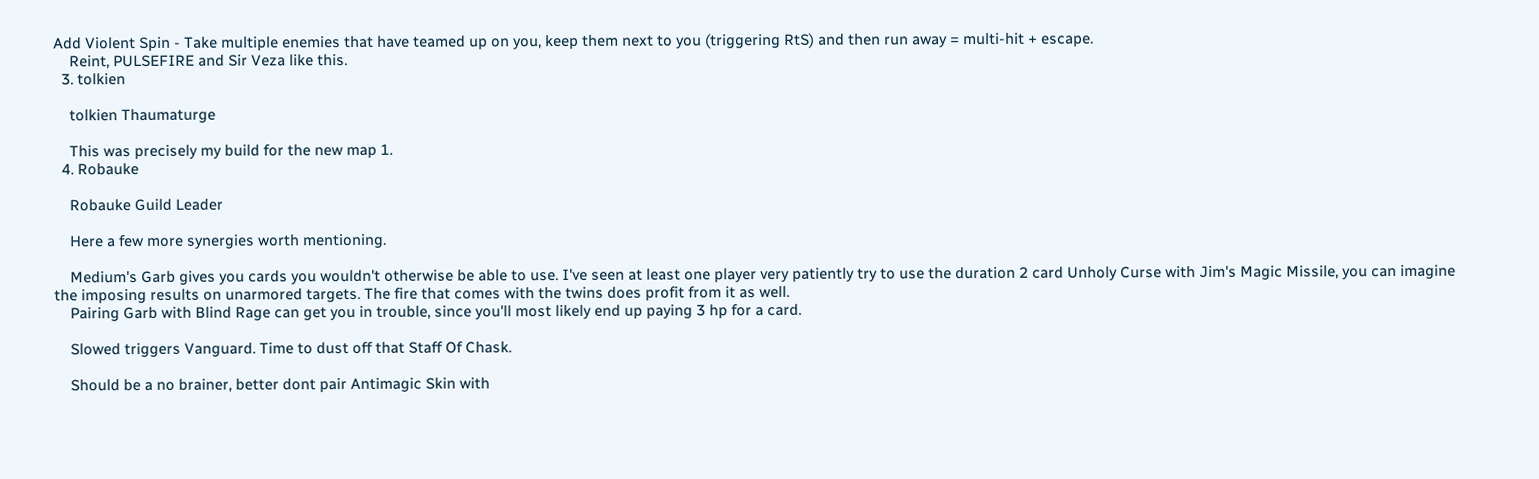Add Violent Spin - Take multiple enemies that have teamed up on you, keep them next to you (triggering RtS) and then run away = multi-hit + escape.
    Reint, PULSEFIRE and Sir Veza like this.
  3. tolkien

    tolkien Thaumaturge

    This was precisely my build for the new map 1.
  4. Robauke

    Robauke Guild Leader

    Here a few more synergies worth mentioning.

    Medium's Garb gives you cards you wouldn't otherwise be able to use. I've seen at least one player very patiently try to use the duration 2 card Unholy Curse with Jim's Magic Missile, you can imagine the imposing results on unarmored targets. The fire that comes with the twins does profit from it as well.
    Pairing Garb with Blind Rage can get you in trouble, since you'll most likely end up paying 3 hp for a card.

    Slowed triggers Vanguard. Time to dust off that Staff Of Chask.

    Should be a no brainer, better dont pair Antimagic Skin with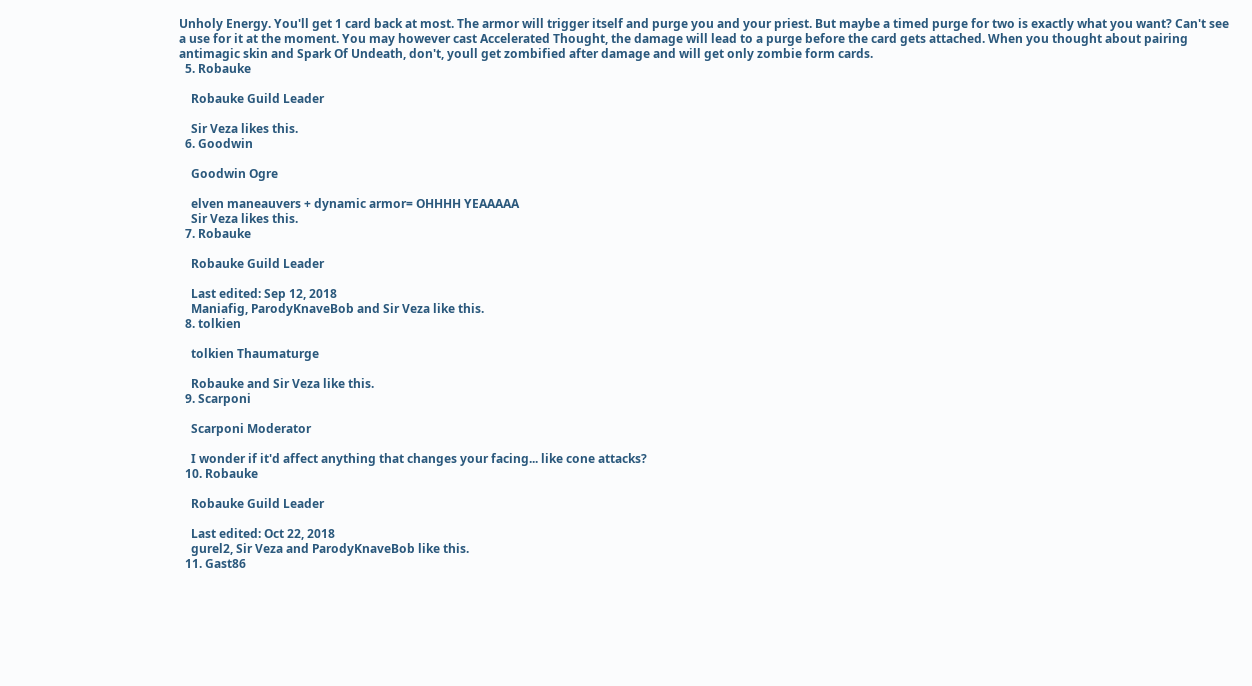Unholy Energy. You'll get 1 card back at most. The armor will trigger itself and purge you and your priest. But maybe a timed purge for two is exactly what you want? Can't see a use for it at the moment. You may however cast Accelerated Thought, the damage will lead to a purge before the card gets attached. When you thought about pairing antimagic skin and Spark Of Undeath, don't, youll get zombified after damage and will get only zombie form cards.
  5. Robauke

    Robauke Guild Leader

    Sir Veza likes this.
  6. Goodwin

    Goodwin Ogre

    elven maneauvers + dynamic armor= OHHHH YEAAAAA
    Sir Veza likes this.
  7. Robauke

    Robauke Guild Leader

    Last edited: Sep 12, 2018
    Maniafig, ParodyKnaveBob and Sir Veza like this.
  8. tolkien

    tolkien Thaumaturge

    Robauke and Sir Veza like this.
  9. Scarponi

    Scarponi Moderator

    I wonder if it'd affect anything that changes your facing... like cone attacks?
  10. Robauke

    Robauke Guild Leader

    Last edited: Oct 22, 2018
    gurel2, Sir Veza and ParodyKnaveBob like this.
  11. Gast86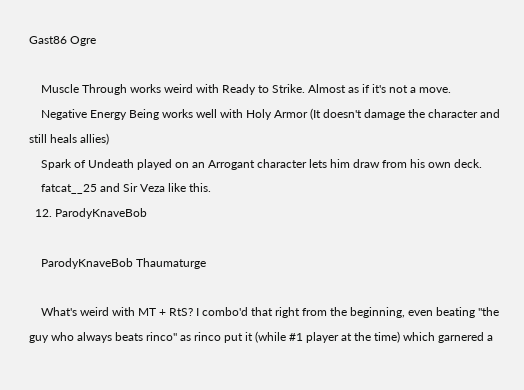Gast86 Ogre

    Muscle Through works weird with Ready to Strike. Almost as if it's not a move.
    Negative Energy Being works well with Holy Armor (It doesn't damage the character and still heals allies)
    Spark of Undeath played on an Arrogant character lets him draw from his own deck.
    fatcat__25 and Sir Veza like this.
  12. ParodyKnaveBob

    ParodyKnaveBob Thaumaturge

    What's weird with MT + RtS? I combo'd that right from the beginning, even beating "the guy who always beats rinco" as rinco put it (while #1 player at the time) which garnered a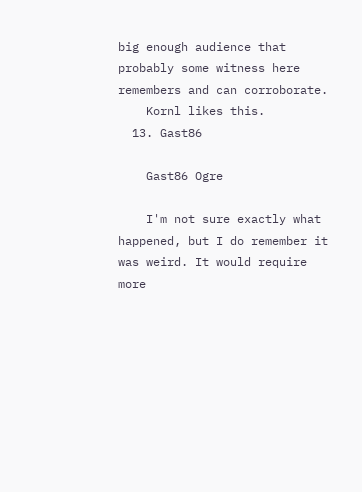big enough audience that probably some witness here remembers and can corroborate.
    Kornl likes this.
  13. Gast86

    Gast86 Ogre

    I'm not sure exactly what happened, but I do remember it was weird. It would require more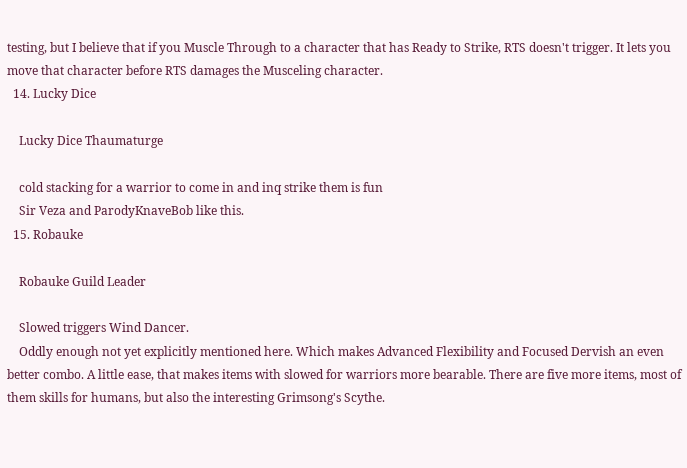testing, but I believe that if you Muscle Through to a character that has Ready to Strike, RTS doesn't trigger. It lets you move that character before RTS damages the Musceling character.
  14. Lucky Dice

    Lucky Dice Thaumaturge

    cold stacking for a warrior to come in and inq strike them is fun
    Sir Veza and ParodyKnaveBob like this.
  15. Robauke

    Robauke Guild Leader

    Slowed triggers Wind Dancer.
    Oddly enough not yet explicitly mentioned here. Which makes Advanced Flexibility and Focused Dervish an even better combo. A little ease, that makes items with slowed for warriors more bearable. There are five more items, most of them skills for humans, but also the interesting Grimsong's Scythe.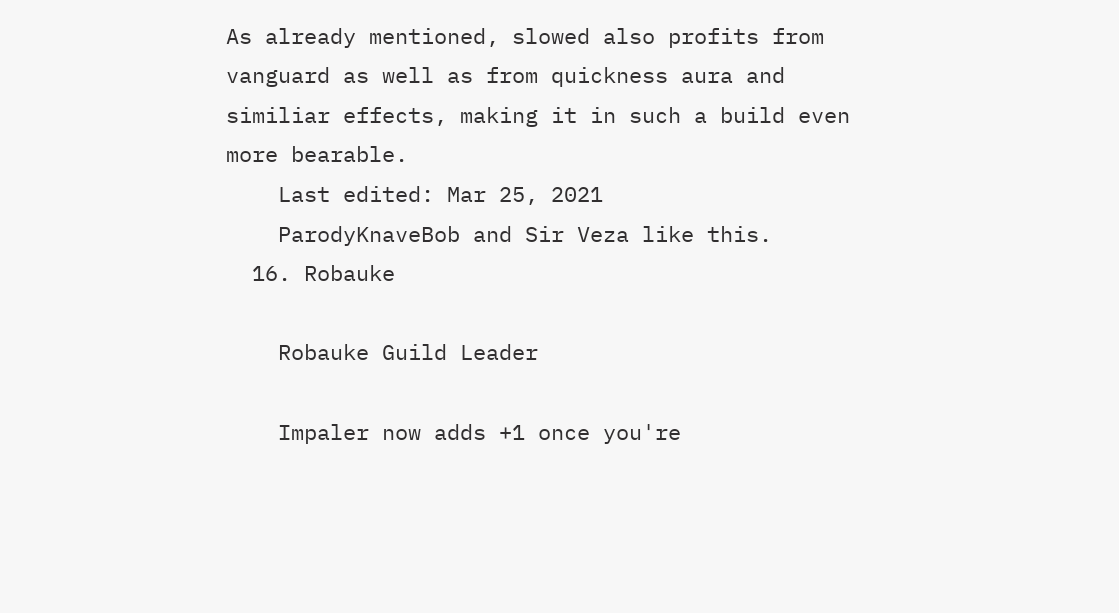As already mentioned, slowed also profits from vanguard as well as from quickness aura and similiar effects, making it in such a build even more bearable.
    Last edited: Mar 25, 2021
    ParodyKnaveBob and Sir Veza like this.
  16. Robauke

    Robauke Guild Leader

    Impaler now adds +1 once you're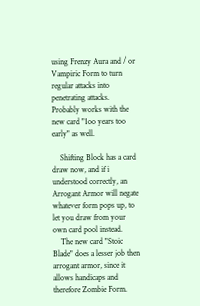using Frenzy Aura and / or Vampiric Form to turn regular attacks into penetrating attacks. Probably works with the new card "1oo years too early" as well.

    Shifting Block has a card draw now, and if i understood correctly, an Arrogant Armor will negate whatever form pops up, to let you draw from your own card pool instead.
    The new card "Stoic Blade" does a lesser job then arrogant armor, since it allows handicaps and therefore Zombie Form.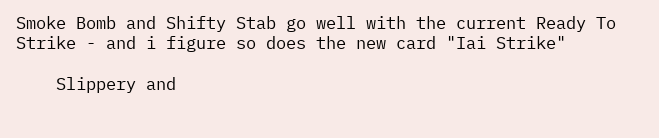Smoke Bomb and Shifty Stab go well with the current Ready To Strike - and i figure so does the new card "Iai Strike"

    Slippery and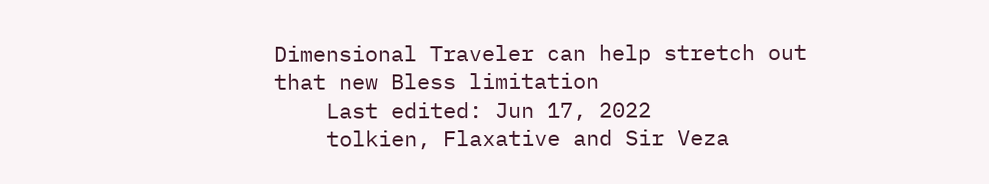Dimensional Traveler can help stretch out that new Bless limitation
    Last edited: Jun 17, 2022
    tolkien, Flaxative and Sir Veza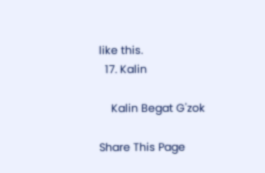like this.
  17. Kalin

    Kalin Begat G'zok

Share This Page